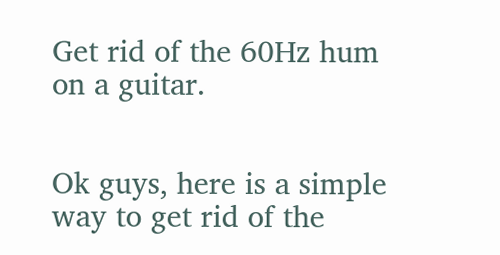Get rid of the 60Hz hum on a guitar.


Ok guys, here is a simple way to get rid of the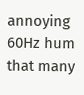annoying 60Hz hum that many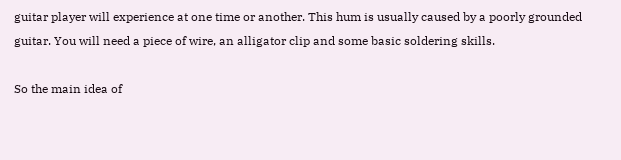guitar player will experience at one time or another. This hum is usually caused by a poorly grounded guitar. You will need a piece of wire, an alligator clip and some basic soldering skills.

So the main idea of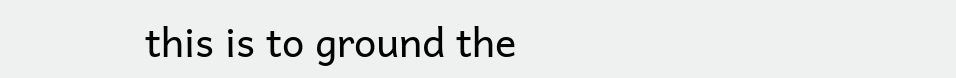this is to ground the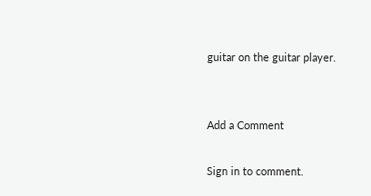guitar on the guitar player.


Add a Comment

Sign in to comment.